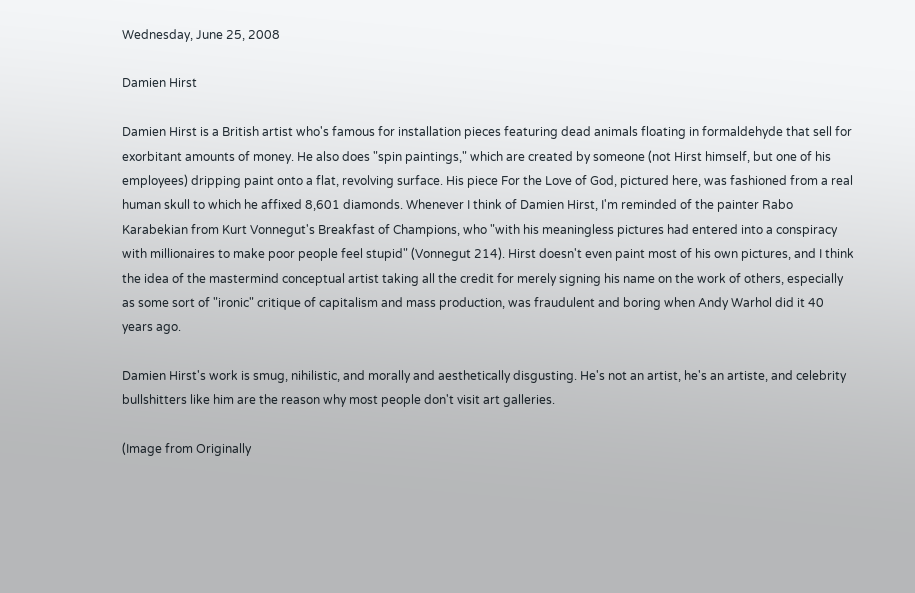Wednesday, June 25, 2008

Damien Hirst

Damien Hirst is a British artist who's famous for installation pieces featuring dead animals floating in formaldehyde that sell for exorbitant amounts of money. He also does "spin paintings," which are created by someone (not Hirst himself, but one of his employees) dripping paint onto a flat, revolving surface. His piece For the Love of God, pictured here, was fashioned from a real human skull to which he affixed 8,601 diamonds. Whenever I think of Damien Hirst, I'm reminded of the painter Rabo Karabekian from Kurt Vonnegut's Breakfast of Champions, who "with his meaningless pictures had entered into a conspiracy with millionaires to make poor people feel stupid" (Vonnegut 214). Hirst doesn't even paint most of his own pictures, and I think the idea of the mastermind conceptual artist taking all the credit for merely signing his name on the work of others, especially as some sort of "ironic" critique of capitalism and mass production, was fraudulent and boring when Andy Warhol did it 40 years ago.

Damien Hirst's work is smug, nihilistic, and morally and aesthetically disgusting. He's not an artist, he's an artiste, and celebrity bullshitters like him are the reason why most people don't visit art galleries.

(Image from Originally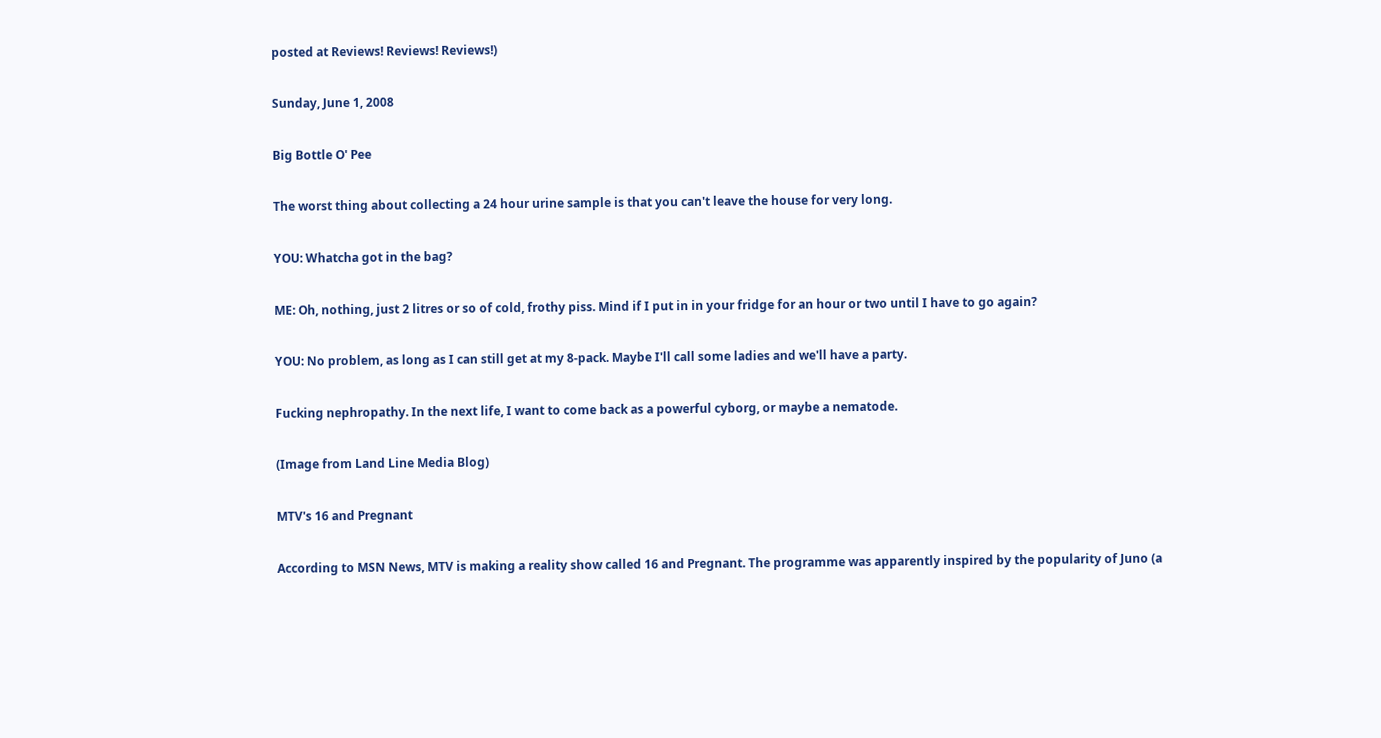posted at Reviews! Reviews! Reviews!)

Sunday, June 1, 2008

Big Bottle O' Pee

The worst thing about collecting a 24 hour urine sample is that you can't leave the house for very long.

YOU: Whatcha got in the bag?

ME: Oh, nothing, just 2 litres or so of cold, frothy piss. Mind if I put in in your fridge for an hour or two until I have to go again?

YOU: No problem, as long as I can still get at my 8-pack. Maybe I'll call some ladies and we'll have a party.

Fucking nephropathy. In the next life, I want to come back as a powerful cyborg, or maybe a nematode.

(Image from Land Line Media Blog)

MTV's 16 and Pregnant

According to MSN News, MTV is making a reality show called 16 and Pregnant. The programme was apparently inspired by the popularity of Juno (a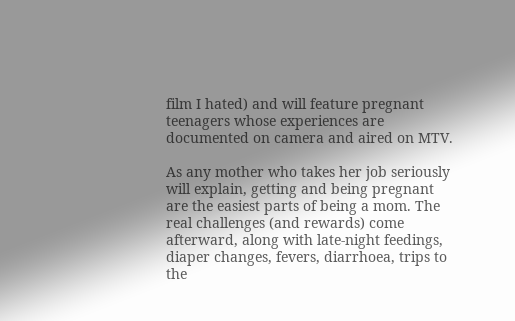film I hated) and will feature pregnant teenagers whose experiences are documented on camera and aired on MTV.

As any mother who takes her job seriously will explain, getting and being pregnant are the easiest parts of being a mom. The real challenges (and rewards) come afterward, along with late-night feedings, diaper changes, fevers, diarrhoea, trips to the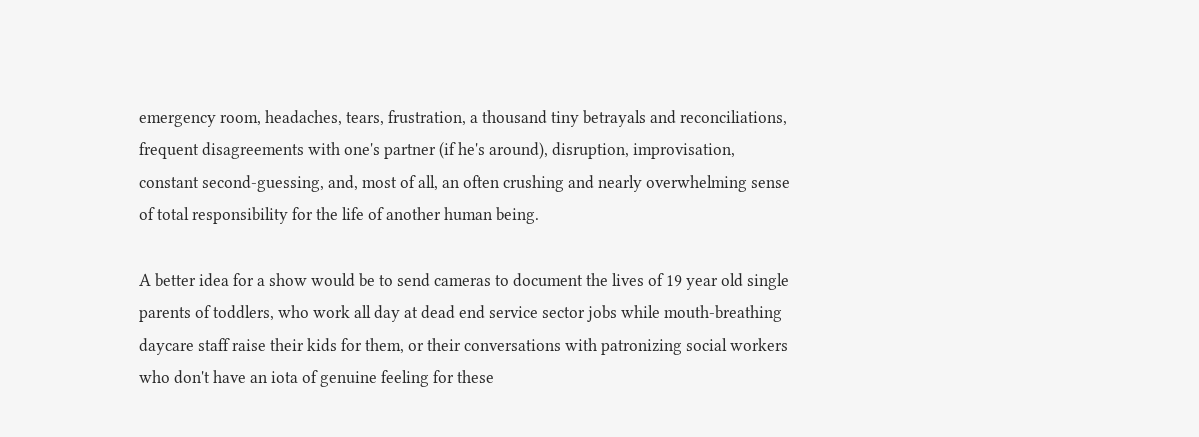emergency room, headaches, tears, frustration, a thousand tiny betrayals and reconciliations, frequent disagreements with one's partner (if he's around), disruption, improvisation, constant second-guessing, and, most of all, an often crushing and nearly overwhelming sense of total responsibility for the life of another human being.

A better idea for a show would be to send cameras to document the lives of 19 year old single parents of toddlers, who work all day at dead end service sector jobs while mouth-breathing daycare staff raise their kids for them, or their conversations with patronizing social workers who don't have an iota of genuine feeling for these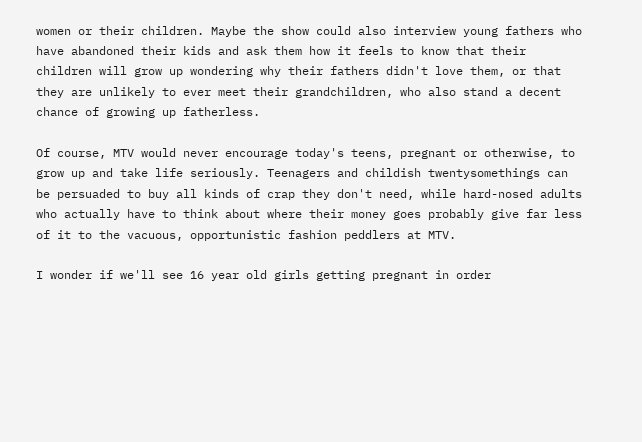women or their children. Maybe the show could also interview young fathers who have abandoned their kids and ask them how it feels to know that their children will grow up wondering why their fathers didn't love them, or that they are unlikely to ever meet their grandchildren, who also stand a decent chance of growing up fatherless.

Of course, MTV would never encourage today's teens, pregnant or otherwise, to grow up and take life seriously. Teenagers and childish twentysomethings can be persuaded to buy all kinds of crap they don't need, while hard-nosed adults who actually have to think about where their money goes probably give far less of it to the vacuous, opportunistic fashion peddlers at MTV.

I wonder if we'll see 16 year old girls getting pregnant in order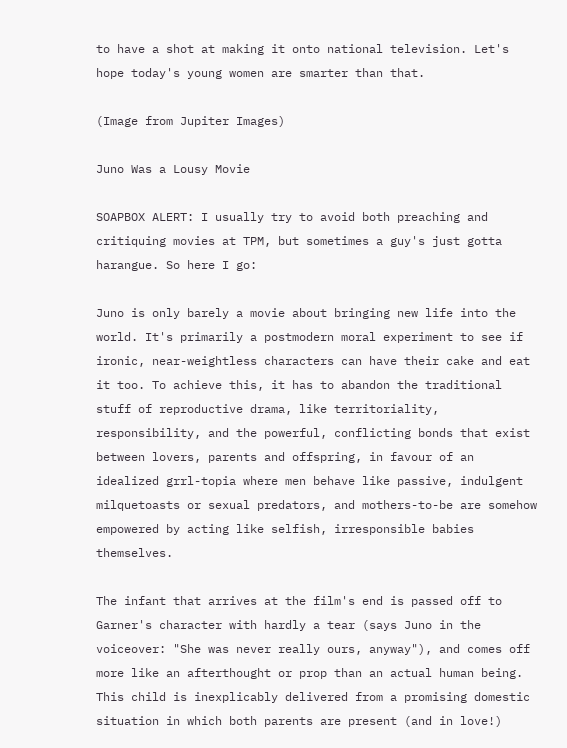to have a shot at making it onto national television. Let's hope today's young women are smarter than that.

(Image from Jupiter Images)

Juno Was a Lousy Movie

SOAPBOX ALERT: I usually try to avoid both preaching and critiquing movies at TPM, but sometimes a guy's just gotta harangue. So here I go:

Juno is only barely a movie about bringing new life into the world. It's primarily a postmodern moral experiment to see if ironic, near-weightless characters can have their cake and eat it too. To achieve this, it has to abandon the traditional stuff of reproductive drama, like territoriality, responsibility, and the powerful, conflicting bonds that exist between lovers, parents and offspring, in favour of an idealized grrl-topia where men behave like passive, indulgent milquetoasts or sexual predators, and mothers-to-be are somehow empowered by acting like selfish, irresponsible babies themselves.

The infant that arrives at the film's end is passed off to Garner's character with hardly a tear (says Juno in the voiceover: "She was never really ours, anyway"), and comes off more like an afterthought or prop than an actual human being. This child is inexplicably delivered from a promising domestic situation in which both parents are present (and in love!)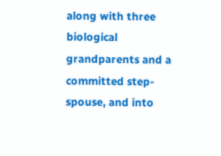along with three biological grandparents and a committed step-spouse, and into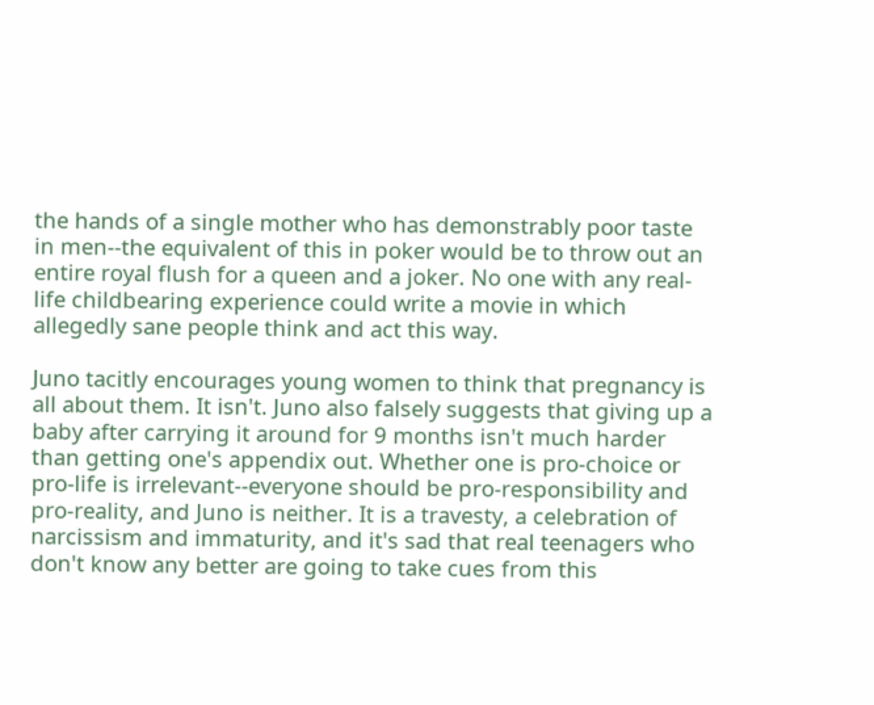the hands of a single mother who has demonstrably poor taste in men--the equivalent of this in poker would be to throw out an entire royal flush for a queen and a joker. No one with any real-life childbearing experience could write a movie in which allegedly sane people think and act this way.

Juno tacitly encourages young women to think that pregnancy is all about them. It isn't. Juno also falsely suggests that giving up a baby after carrying it around for 9 months isn't much harder than getting one's appendix out. Whether one is pro-choice or pro-life is irrelevant--everyone should be pro-responsibility and pro-reality, and Juno is neither. It is a travesty, a celebration of narcissism and immaturity, and it's sad that real teenagers who don't know any better are going to take cues from this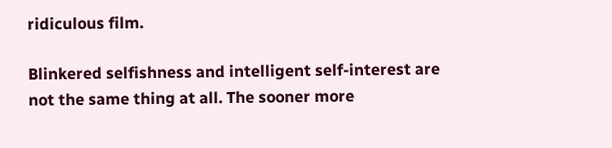ridiculous film.

Blinkered selfishness and intelligent self-interest are not the same thing at all. The sooner more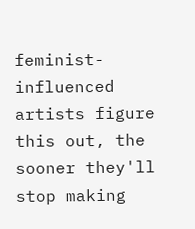feminist-influenced artists figure this out, the sooner they'll stop making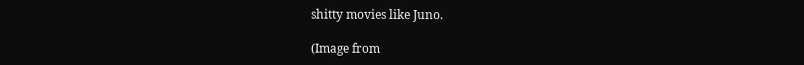shitty movies like Juno.

(Image from